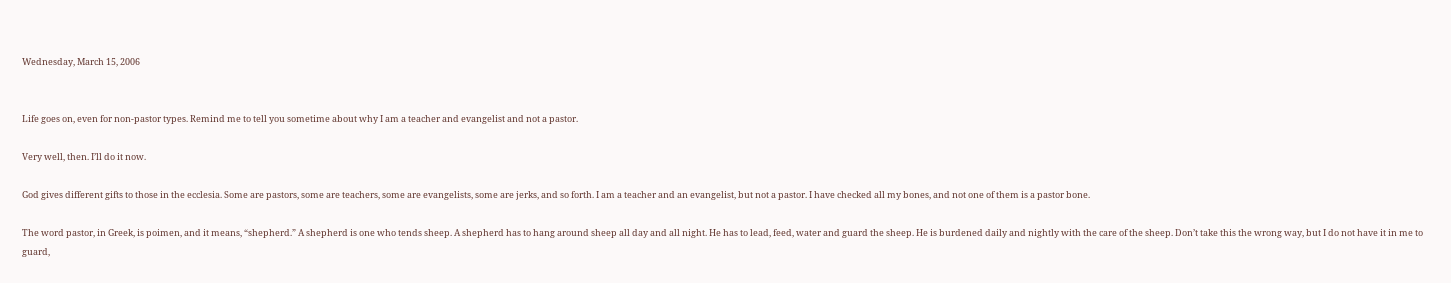Wednesday, March 15, 2006


Life goes on, even for non-pastor types. Remind me to tell you sometime about why I am a teacher and evangelist and not a pastor.

Very well, then. I’ll do it now.

God gives different gifts to those in the ecclesia. Some are pastors, some are teachers, some are evangelists, some are jerks, and so forth. I am a teacher and an evangelist, but not a pastor. I have checked all my bones, and not one of them is a pastor bone.

The word pastor, in Greek, is poimen, and it means, “shepherd.” A shepherd is one who tends sheep. A shepherd has to hang around sheep all day and all night. He has to lead, feed, water and guard the sheep. He is burdened daily and nightly with the care of the sheep. Don’t take this the wrong way, but I do not have it in me to guard,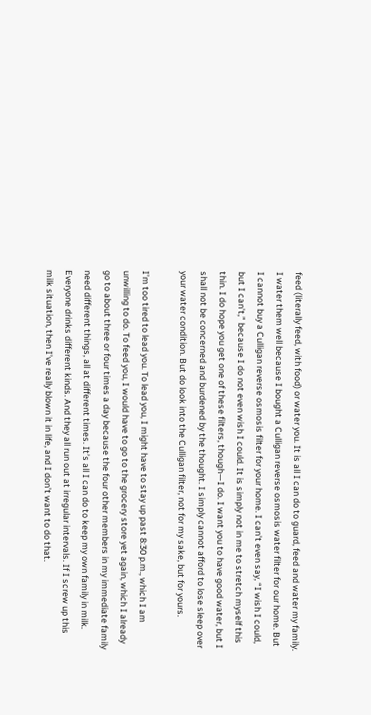feed (literally feed, with food) or water you. It is all I can do to guard, feed and water my family. I water them well because I bought a Culligan reverse osmosis water filter for our home. But I cannot buy a Culligan reverse osmosis filter for your home. I can’t even say, “I wish I could, but I can’t,” because I do not even wish I could. It is simply not in me to stretch myself this thin. I do hope you get one of these filters, though—I do. I want you to have good water, but I shall not be concerned and burdened by the thought. I simply cannot afford to lose sleep over your water condition. But do look into the Culligan filter, not for my sake, but for yours.

I’m too tired to lead you. To lead you, I might have to stay up past 8:30 p.m., which I am unwilling to do. To feed you, I would have to go to the grocery store yet again, which I already go to about three or four times a day because the four other members in my immediate family need different things, all at different times. It’s all I can do to keep my own family in milk. Everyone drinks different kinds. And they all run out at irregular intervals. If I screw up this milk situation, then I’ve really blown it in life, and I don’t want to do that.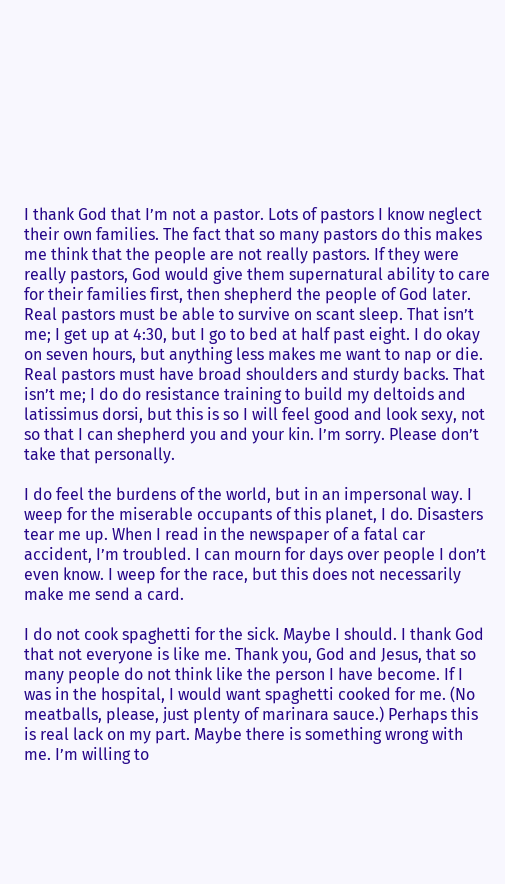I thank God that I’m not a pastor. Lots of pastors I know neglect their own families. The fact that so many pastors do this makes me think that the people are not really pastors. If they were really pastors, God would give them supernatural ability to care for their families first, then shepherd the people of God later. Real pastors must be able to survive on scant sleep. That isn’t me; I get up at 4:30, but I go to bed at half past eight. I do okay on seven hours, but anything less makes me want to nap or die. Real pastors must have broad shoulders and sturdy backs. That isn’t me; I do do resistance training to build my deltoids and latissimus dorsi, but this is so I will feel good and look sexy, not so that I can shepherd you and your kin. I’m sorry. Please don’t take that personally.

I do feel the burdens of the world, but in an impersonal way. I weep for the miserable occupants of this planet, I do. Disasters tear me up. When I read in the newspaper of a fatal car accident, I’m troubled. I can mourn for days over people I don’t even know. I weep for the race, but this does not necessarily make me send a card.

I do not cook spaghetti for the sick. Maybe I should. I thank God that not everyone is like me. Thank you, God and Jesus, that so many people do not think like the person I have become. If I was in the hospital, I would want spaghetti cooked for me. (No meatballs, please, just plenty of marinara sauce.) Perhaps this is real lack on my part. Maybe there is something wrong with me. I’m willing to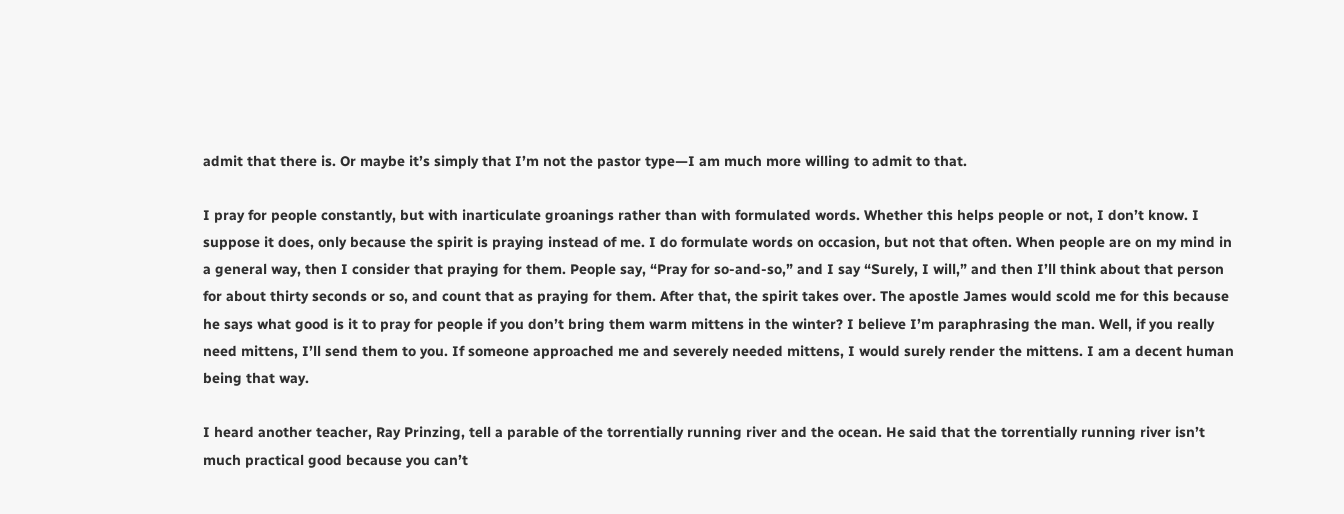admit that there is. Or maybe it’s simply that I’m not the pastor type—I am much more willing to admit to that.

I pray for people constantly, but with inarticulate groanings rather than with formulated words. Whether this helps people or not, I don’t know. I suppose it does, only because the spirit is praying instead of me. I do formulate words on occasion, but not that often. When people are on my mind in a general way, then I consider that praying for them. People say, “Pray for so-and-so,” and I say “Surely, I will,” and then I’ll think about that person for about thirty seconds or so, and count that as praying for them. After that, the spirit takes over. The apostle James would scold me for this because he says what good is it to pray for people if you don’t bring them warm mittens in the winter? I believe I’m paraphrasing the man. Well, if you really need mittens, I’ll send them to you. If someone approached me and severely needed mittens, I would surely render the mittens. I am a decent human being that way.

I heard another teacher, Ray Prinzing, tell a parable of the torrentially running river and the ocean. He said that the torrentially running river isn’t much practical good because you can’t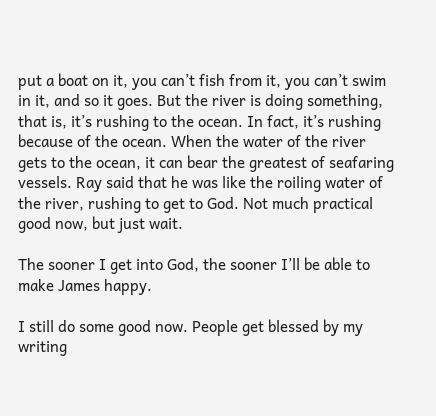put a boat on it, you can’t fish from it, you can’t swim in it, and so it goes. But the river is doing something, that is, it’s rushing to the ocean. In fact, it’s rushing because of the ocean. When the water of the river gets to the ocean, it can bear the greatest of seafaring vessels. Ray said that he was like the roiling water of the river, rushing to get to God. Not much practical good now, but just wait.

The sooner I get into God, the sooner I’ll be able to make James happy.

I still do some good now. People get blessed by my writing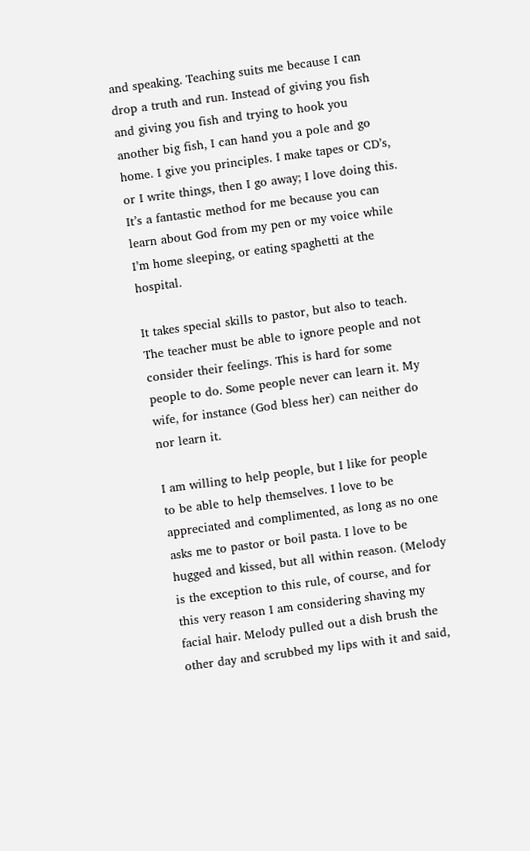and speaking. Teaching suits me because I can drop a truth and run. Instead of giving you fish and giving you fish and trying to hook you another big fish, I can hand you a pole and go home. I give you principles. I make tapes or CD’s, or I write things, then I go away; I love doing this. It’s a fantastic method for me because you can learn about God from my pen or my voice while I’m home sleeping, or eating spaghetti at the hospital.

It takes special skills to pastor, but also to teach. The teacher must be able to ignore people and not consider their feelings. This is hard for some people to do. Some people never can learn it. My wife, for instance (God bless her) can neither do nor learn it.

I am willing to help people, but I like for people to be able to help themselves. I love to be appreciated and complimented, as long as no one asks me to pastor or boil pasta. I love to be hugged and kissed, but all within reason. (Melody is the exception to this rule, of course, and for this very reason I am considering shaving my facial hair. Melody pulled out a dish brush the other day and scrubbed my lips with it and said,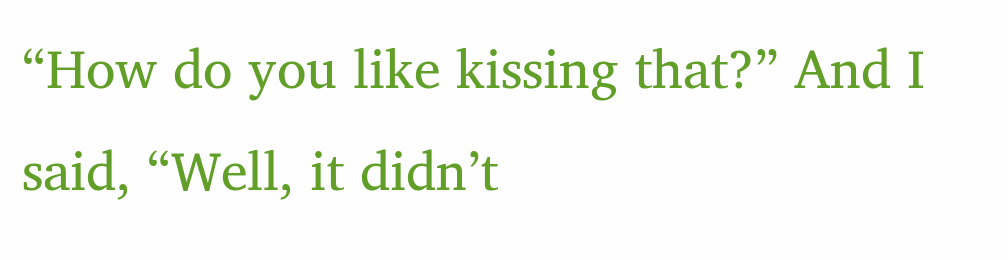“How do you like kissing that?” And I said, “Well, it didn’t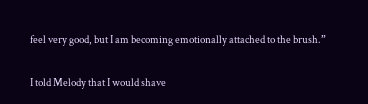feel very good, but I am becoming emotionally attached to the brush.”

I told Melody that I would shave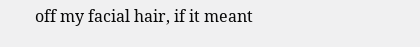off my facial hair, if it meant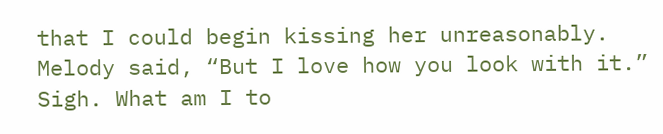that I could begin kissing her unreasonably. Melody said, “But I love how you look with it.” Sigh. What am I to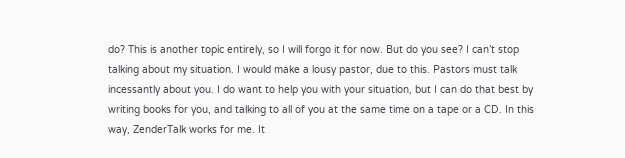do? This is another topic entirely, so I will forgo it for now. But do you see? I can’t stop talking about my situation. I would make a lousy pastor, due to this. Pastors must talk incessantly about you. I do want to help you with your situation, but I can do that best by writing books for you, and talking to all of you at the same time on a tape or a CD. In this way, ZenderTalk works for me. It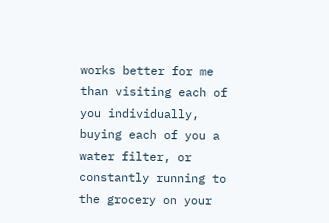works better for me than visiting each of you individually, buying each of you a water filter, or constantly running to the grocery on your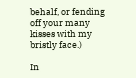behalf, or fending off your many kisses with my bristly face.)

In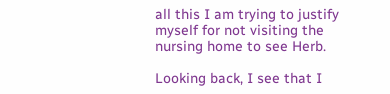all this I am trying to justify myself for not visiting the nursing home to see Herb.

Looking back, I see that I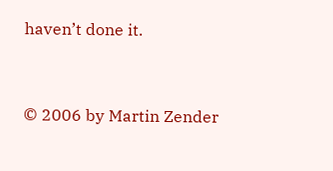haven’t done it.


© 2006 by Martin Zender